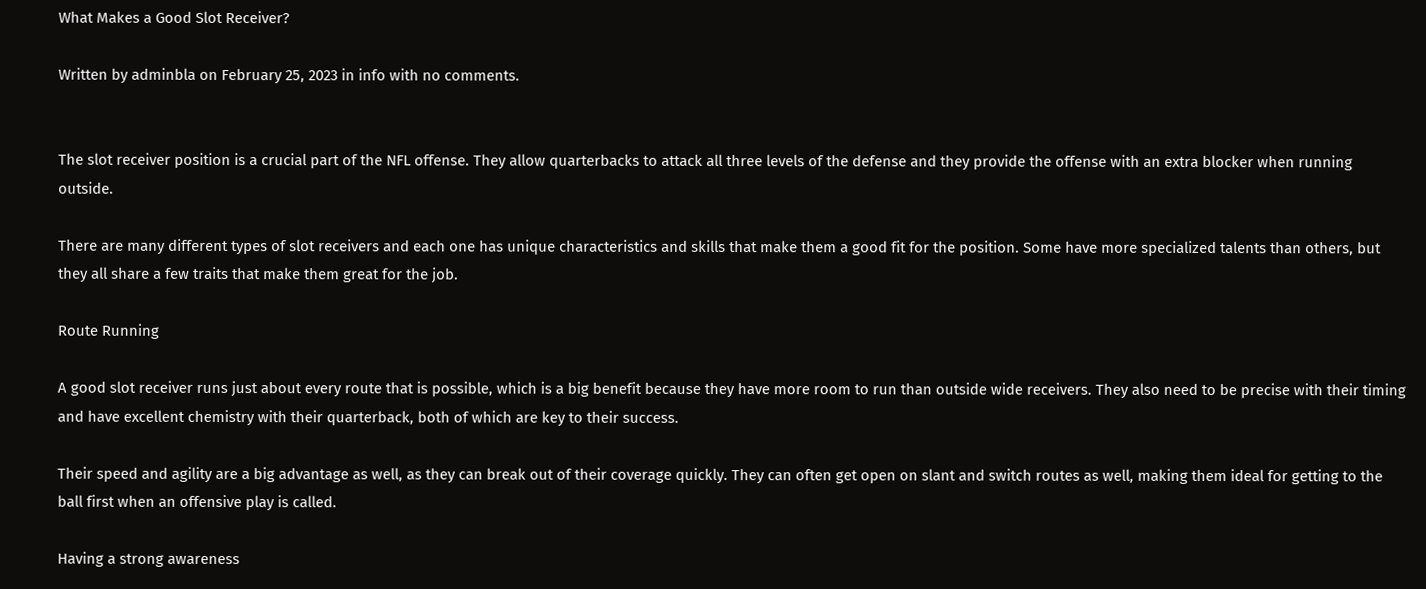What Makes a Good Slot Receiver?

Written by adminbla on February 25, 2023 in info with no comments.


The slot receiver position is a crucial part of the NFL offense. They allow quarterbacks to attack all three levels of the defense and they provide the offense with an extra blocker when running outside.

There are many different types of slot receivers and each one has unique characteristics and skills that make them a good fit for the position. Some have more specialized talents than others, but they all share a few traits that make them great for the job.

Route Running

A good slot receiver runs just about every route that is possible, which is a big benefit because they have more room to run than outside wide receivers. They also need to be precise with their timing and have excellent chemistry with their quarterback, both of which are key to their success.

Their speed and agility are a big advantage as well, as they can break out of their coverage quickly. They can often get open on slant and switch routes as well, making them ideal for getting to the ball first when an offensive play is called.

Having a strong awareness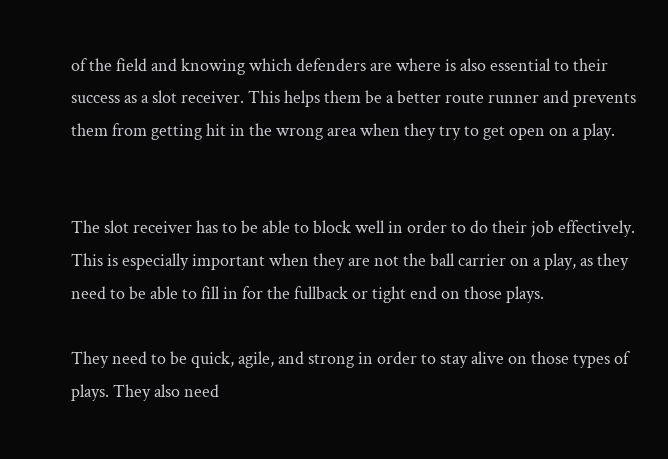of the field and knowing which defenders are where is also essential to their success as a slot receiver. This helps them be a better route runner and prevents them from getting hit in the wrong area when they try to get open on a play.


The slot receiver has to be able to block well in order to do their job effectively. This is especially important when they are not the ball carrier on a play, as they need to be able to fill in for the fullback or tight end on those plays.

They need to be quick, agile, and strong in order to stay alive on those types of plays. They also need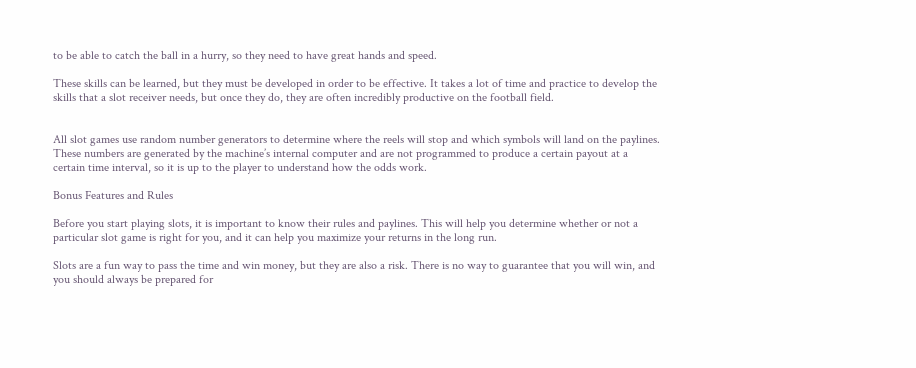to be able to catch the ball in a hurry, so they need to have great hands and speed.

These skills can be learned, but they must be developed in order to be effective. It takes a lot of time and practice to develop the skills that a slot receiver needs, but once they do, they are often incredibly productive on the football field.


All slot games use random number generators to determine where the reels will stop and which symbols will land on the paylines. These numbers are generated by the machine’s internal computer and are not programmed to produce a certain payout at a certain time interval, so it is up to the player to understand how the odds work.

Bonus Features and Rules

Before you start playing slots, it is important to know their rules and paylines. This will help you determine whether or not a particular slot game is right for you, and it can help you maximize your returns in the long run.

Slots are a fun way to pass the time and win money, but they are also a risk. There is no way to guarantee that you will win, and you should always be prepared for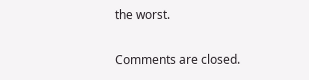the worst.

Comments are closed.